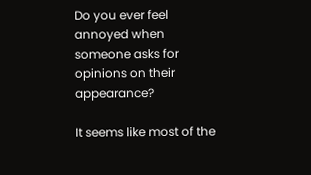Do you ever feel annoyed when someone asks for opinions on their appearance?

It seems like most of the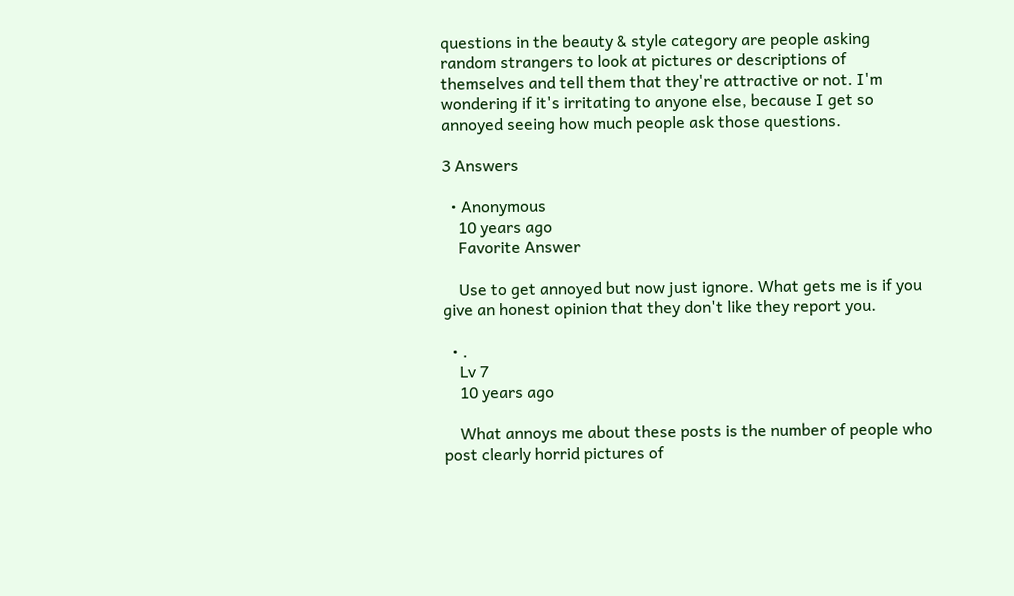questions in the beauty & style category are people asking random strangers to look at pictures or descriptions of themselves and tell them that they're attractive or not. I'm wondering if it's irritating to anyone else, because I get so annoyed seeing how much people ask those questions.

3 Answers

  • Anonymous
    10 years ago
    Favorite Answer

    Use to get annoyed but now just ignore. What gets me is if you give an honest opinion that they don't like they report you.

  • .
    Lv 7
    10 years ago

    What annoys me about these posts is the number of people who post clearly horrid pictures of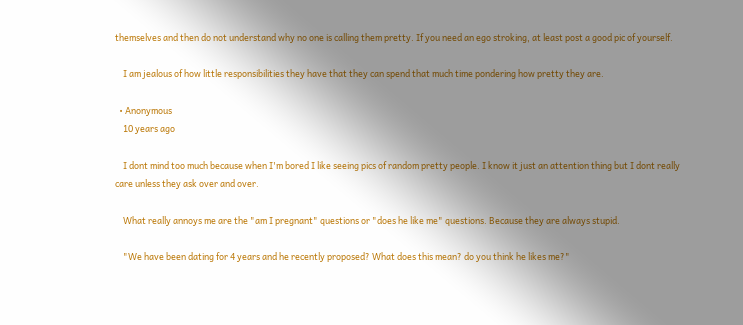themselves and then do not understand why no one is calling them pretty. If you need an ego stroking, at least post a good pic of yourself.

    I am jealous of how little responsibilities they have that they can spend that much time pondering how pretty they are.

  • Anonymous
    10 years ago

    I dont mind too much because when I'm bored I like seeing pics of random pretty people. I know it just an attention thing but I dont really care unless they ask over and over.

    What really annoys me are the "am I pregnant" questions or "does he like me" questions. Because they are always stupid.

    "We have been dating for 4 years and he recently proposed? What does this mean? do you think he likes me?"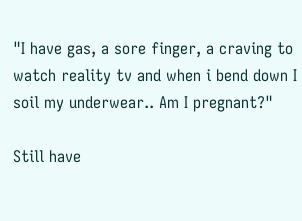"I have gas, a sore finger, a craving to watch reality tv and when i bend down I soil my underwear.. Am I pregnant?"

Still have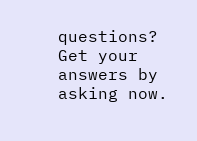questions? Get your answers by asking now.